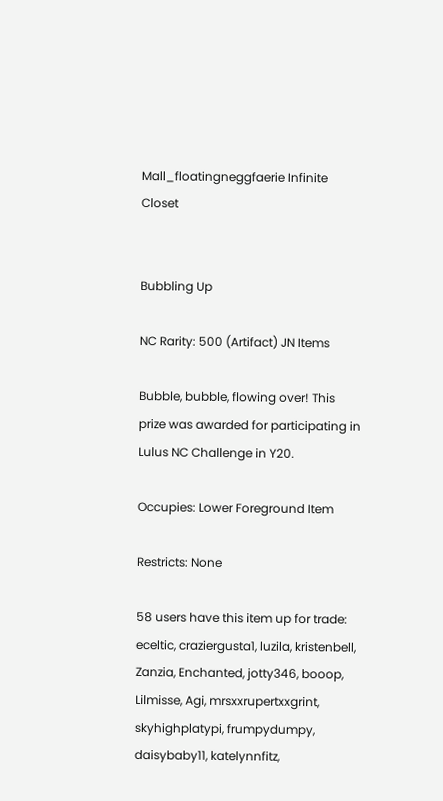Mall_floatingneggfaerie Infinite Closet


Bubbling Up

NC Rarity: 500 (Artifact) JN Items

Bubble, bubble, flowing over! This prize was awarded for participating in Lulus NC Challenge in Y20.

Occupies: Lower Foreground Item

Restricts: None

58 users have this item up for trade: eceltic, craziergusta1, luzila, kristenbell, Zanzia, Enchanted, jotty346, booop, Lilmisse, Agi, mrsxxrupertxxgrint, skyhighplatypi, frumpydumpy, daisybaby11, katelynnfitz,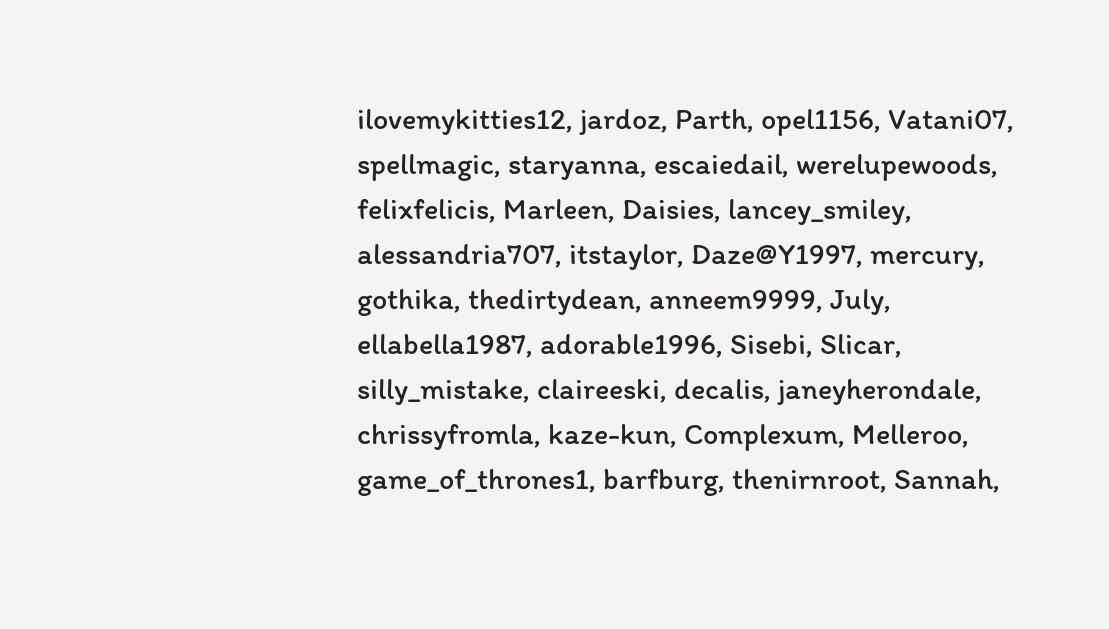ilovemykitties12, jardoz, Parth, opel1156, Vatani07, spellmagic, staryanna, escaiedail, werelupewoods, felixfelicis, Marleen, Daisies, lancey_smiley, alessandria707, itstaylor, Daze@Y1997, mercury, gothika, thedirtydean, anneem9999, July, ellabella1987, adorable1996, Sisebi, Slicar, silly_mistake, claireeski, decalis, janeyherondale, chrissyfromla, kaze-kun, Complexum, Melleroo, game_of_thrones1, barfburg, thenirnroot, Sannah,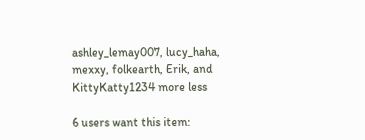ashley_lemay007, lucy_haha, mexxy, folkearth, Erik, and KittyKatty1234 more less

6 users want this item: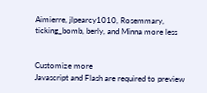Aimierre, jlpearcy1010, Rosemmary, ticking_bomb, berly, and Minna more less


Customize more
Javascript and Flash are required to preview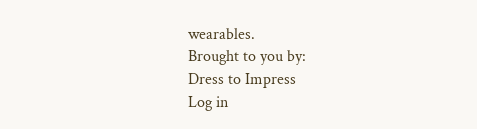wearables.
Brought to you by:
Dress to Impress
Log in